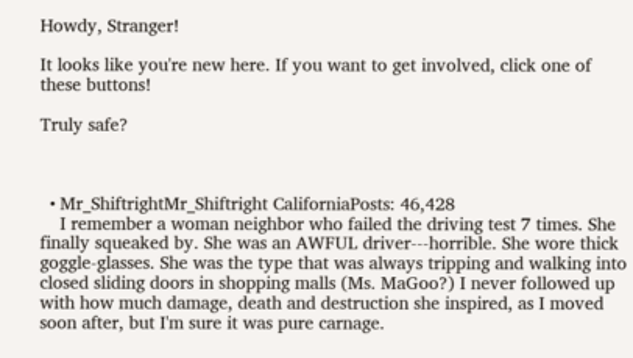Howdy, Stranger!

It looks like you're new here. If you want to get involved, click one of these buttons!

Truly safe?



  • Mr_ShiftrightMr_Shiftright CaliforniaPosts: 46,428
    I remember a woman neighbor who failed the driving test 7 times. She finally squeaked by. She was an AWFUL driver---horrible. She wore thick goggle-glasses. She was the type that was always tripping and walking into closed sliding doors in shopping malls (Ms. MaGoo?) I never followed up with how much damage, death and destruction she inspired, as I moved soon after, but I'm sure it was pure carnage.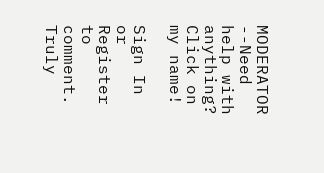MODERATOR --Need help with anything? Click on my name!

Sign In or Register to comment.
Truly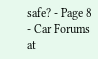safe? - Page 8 - Car Forums at